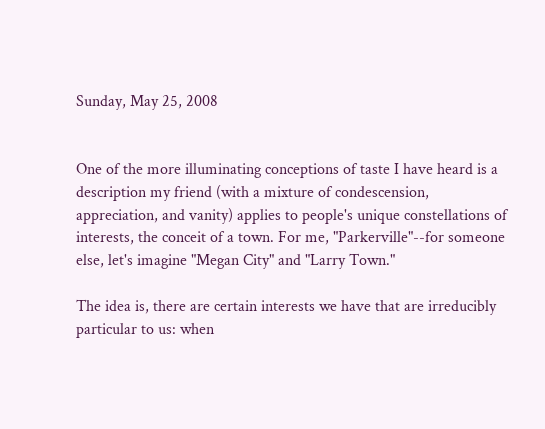Sunday, May 25, 2008


One of the more illuminating conceptions of taste I have heard is a description my friend (with a mixture of condescension, appreciation, and vanity) applies to people's unique constellations of interests, the conceit of a town. For me, "Parkerville"--for someone else, let's imagine "Megan City" and "Larry Town."

The idea is, there are certain interests we have that are irreducibly particular to us: when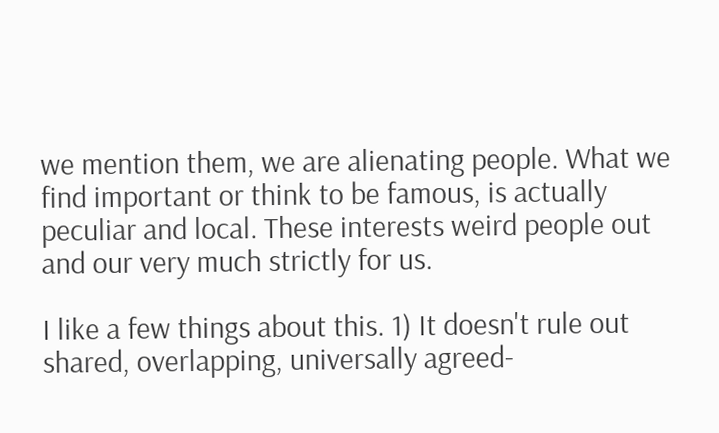we mention them, we are alienating people. What we find important or think to be famous, is actually peculiar and local. These interests weird people out and our very much strictly for us.

I like a few things about this. 1) It doesn't rule out shared, overlapping, universally agreed-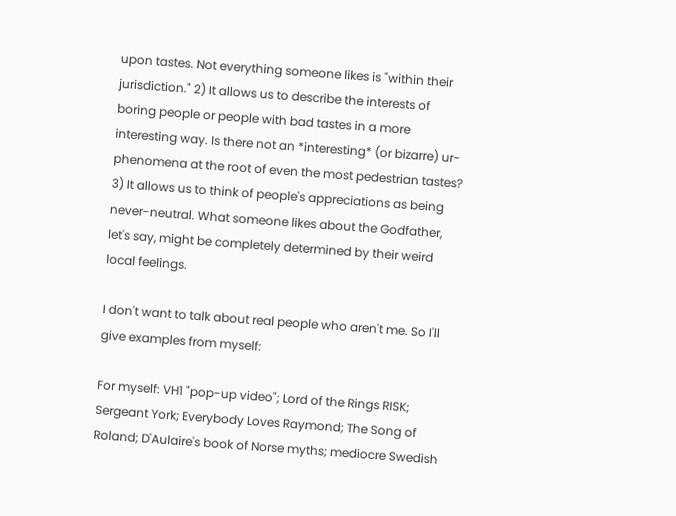upon tastes. Not everything someone likes is "within their jurisdiction." 2) It allows us to describe the interests of boring people or people with bad tastes in a more interesting way. Is there not an *interesting* (or bizarre) ur-phenomena at the root of even the most pedestrian tastes? 3) It allows us to think of people's appreciations as being never-neutral. What someone likes about the Godfather, let's say, might be completely determined by their weird local feelings.

I don't want to talk about real people who aren't me. So I'll give examples from myself:

For myself: VH1 "pop-up video"; Lord of the Rings RISK; Sergeant York; Everybody Loves Raymond; The Song of Roland; D'Aulaire's book of Norse myths; mediocre Swedish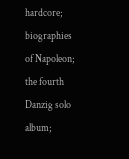hardcore; biographies of Napoleon; the fourth Danzig solo album;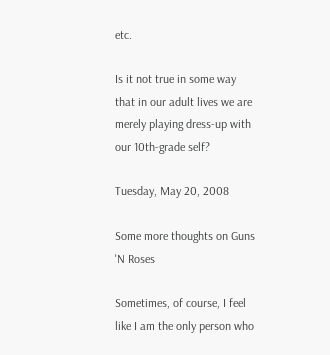etc.

Is it not true in some way that in our adult lives we are merely playing dress-up with our 10th-grade self?

Tuesday, May 20, 2008

Some more thoughts on Guns 'N Roses

Sometimes, of course, I feel like I am the only person who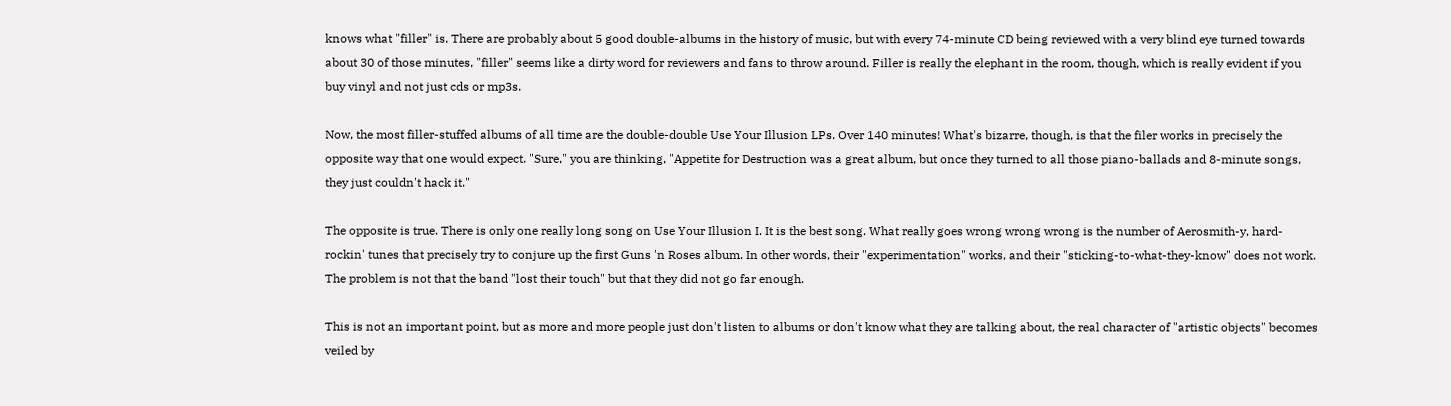knows what "filler" is. There are probably about 5 good double-albums in the history of music, but with every 74-minute CD being reviewed with a very blind eye turned towards about 30 of those minutes, "filler" seems like a dirty word for reviewers and fans to throw around. Filler is really the elephant in the room, though, which is really evident if you buy vinyl and not just cds or mp3s.

Now, the most filler-stuffed albums of all time are the double-double Use Your Illusion LPs. Over 140 minutes! What's bizarre, though, is that the filer works in precisely the opposite way that one would expect. "Sure," you are thinking, "Appetite for Destruction was a great album, but once they turned to all those piano-ballads and 8-minute songs, they just couldn't hack it."

The opposite is true. There is only one really long song on Use Your Illusion I. It is the best song. What really goes wrong wrong wrong is the number of Aerosmith-y, hard-rockin' tunes that precisely try to conjure up the first Guns 'n Roses album. In other words, their "experimentation" works, and their "sticking-to-what-they-know" does not work. The problem is not that the band "lost their touch" but that they did not go far enough.

This is not an important point, but as more and more people just don't listen to albums or don't know what they are talking about, the real character of "artistic objects" becomes veiled by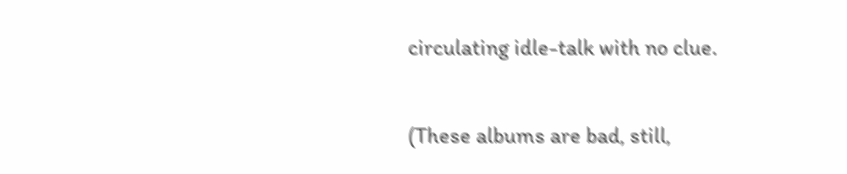circulating idle-talk with no clue.

(These albums are bad, still,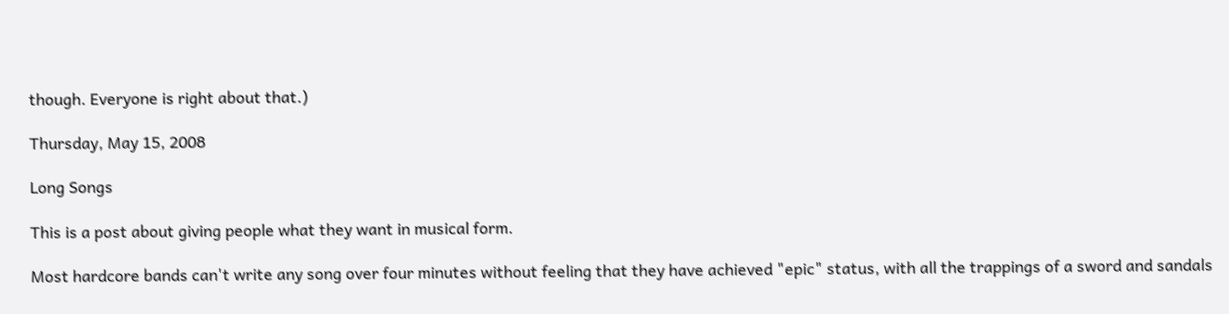though. Everyone is right about that.)

Thursday, May 15, 2008

Long Songs

This is a post about giving people what they want in musical form.

Most hardcore bands can't write any song over four minutes without feeling that they have achieved "epic" status, with all the trappings of a sword and sandals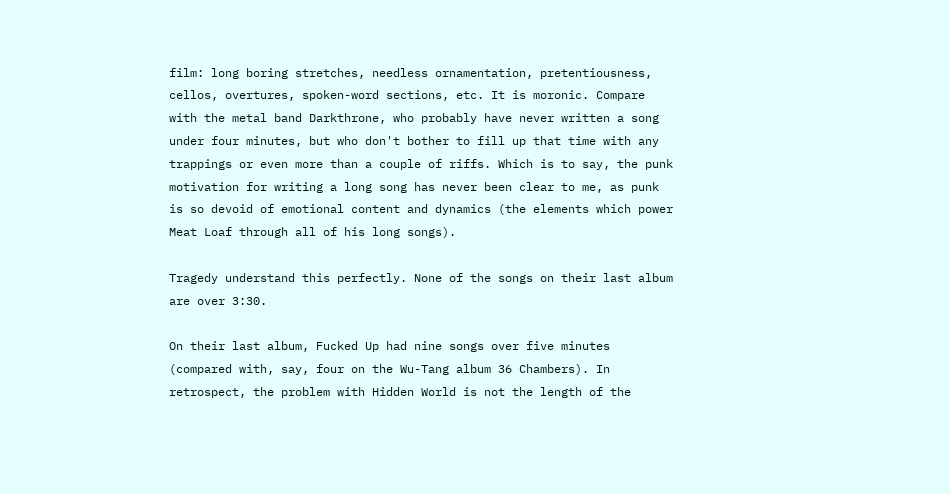film: long boring stretches, needless ornamentation, pretentiousness, cellos, overtures, spoken-word sections, etc. It is moronic. Compare with the metal band Darkthrone, who probably have never written a song under four minutes, but who don't bother to fill up that time with any trappings or even more than a couple of riffs. Which is to say, the punk motivation for writing a long song has never been clear to me, as punk is so devoid of emotional content and dynamics (the elements which power Meat Loaf through all of his long songs).

Tragedy understand this perfectly. None of the songs on their last album are over 3:30.

On their last album, Fucked Up had nine songs over five minutes (compared with, say, four on the Wu-Tang album 36 Chambers). In retrospect, the problem with Hidden World is not the length of the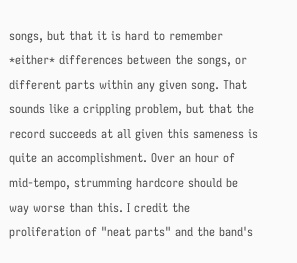songs, but that it is hard to remember *either* differences between the songs, or different parts within any given song. That sounds like a crippling problem, but that the record succeeds at all given this sameness is quite an accomplishment. Over an hour of mid-tempo, strumming hardcore should be way worse than this. I credit the proliferation of "neat parts" and the band's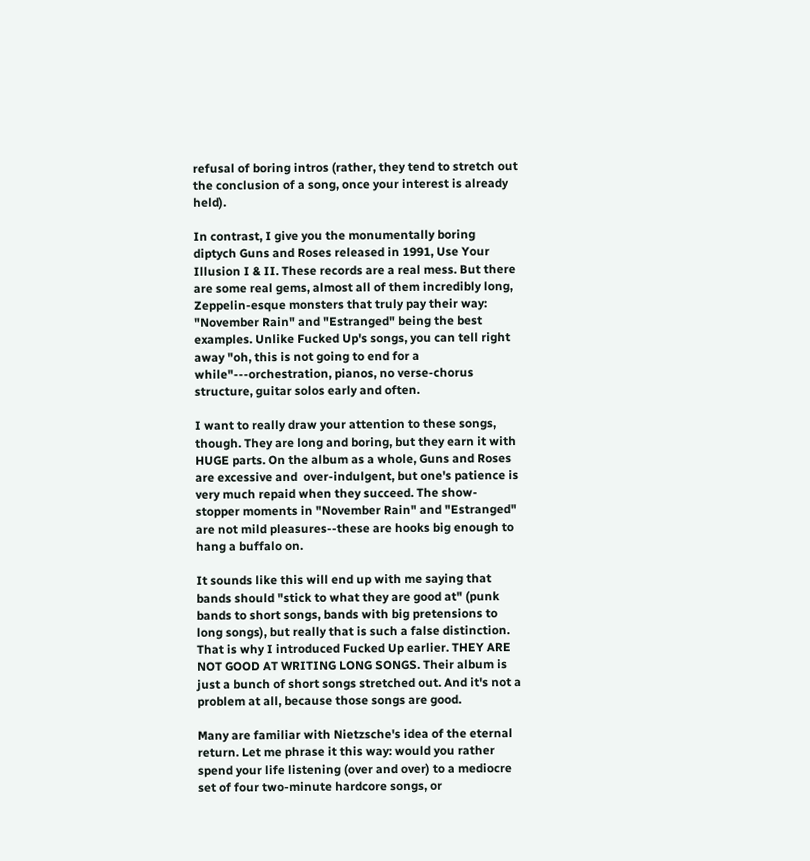refusal of boring intros (rather, they tend to stretch out the conclusion of a song, once your interest is already held).

In contrast, I give you the monumentally boring diptych Guns and Roses released in 1991, Use Your Illusion I & II. These records are a real mess. But there are some real gems, almost all of them incredibly long, Zeppelin-esque monsters that truly pay their way: "November Rain" and "Estranged" being the best examples. Unlike Fucked Up's songs, you can tell right away "oh, this is not going to end for a while"---orchestration, pianos, no verse-chorus structure, guitar solos early and often.

I want to really draw your attention to these songs, though. They are long and boring, but they earn it with HUGE parts. On the album as a whole, Guns and Roses are excessive and  over-indulgent, but one's patience is very much repaid when they succeed. The show-stopper moments in "November Rain" and "Estranged" are not mild pleasures--these are hooks big enough to hang a buffalo on.

It sounds like this will end up with me saying that bands should "stick to what they are good at" (punk bands to short songs, bands with big pretensions to long songs), but really that is such a false distinction. That is why I introduced Fucked Up earlier. THEY ARE NOT GOOD AT WRITING LONG SONGS. Their album is just a bunch of short songs stretched out. And it's not a problem at all, because those songs are good.

Many are familiar with Nietzsche's idea of the eternal return. Let me phrase it this way: would you rather spend your life listening (over and over) to a mediocre set of four two-minute hardcore songs, or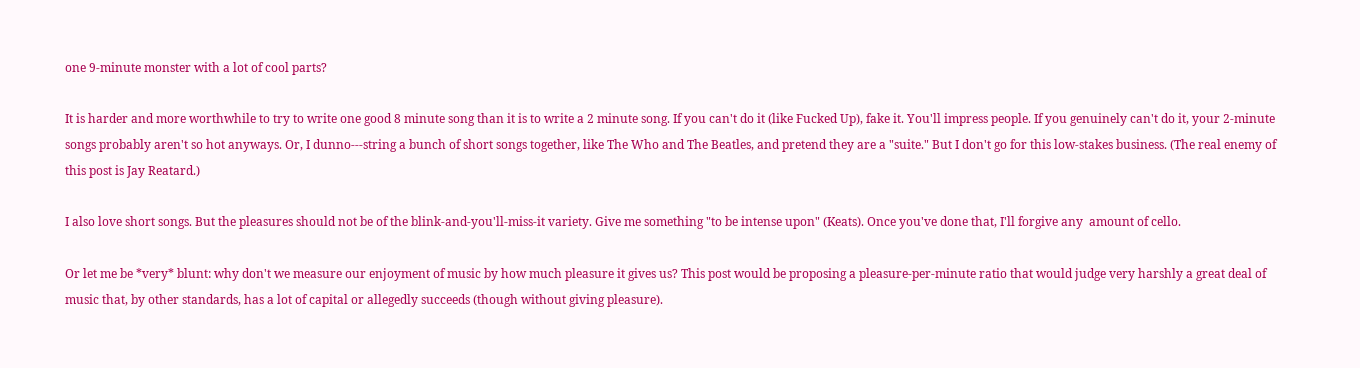one 9-minute monster with a lot of cool parts?

It is harder and more worthwhile to try to write one good 8 minute song than it is to write a 2 minute song. If you can't do it (like Fucked Up), fake it. You'll impress people. If you genuinely can't do it, your 2-minute songs probably aren't so hot anyways. Or, I dunno---string a bunch of short songs together, like The Who and The Beatles, and pretend they are a "suite." But I don't go for this low-stakes business. (The real enemy of this post is Jay Reatard.)

I also love short songs. But the pleasures should not be of the blink-and-you'll-miss-it variety. Give me something "to be intense upon" (Keats). Once you've done that, I'll forgive any  amount of cello.

Or let me be *very* blunt: why don't we measure our enjoyment of music by how much pleasure it gives us? This post would be proposing a pleasure-per-minute ratio that would judge very harshly a great deal of music that, by other standards, has a lot of capital or allegedly succeeds (though without giving pleasure).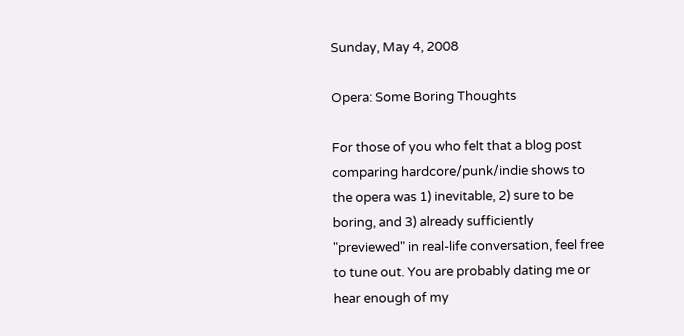Sunday, May 4, 2008

Opera: Some Boring Thoughts

For those of you who felt that a blog post comparing hardcore/punk/indie shows to the opera was 1) inevitable, 2) sure to be boring, and 3) already sufficiently "previewed" in real-life conversation, feel free to tune out. You are probably dating me or hear enough of my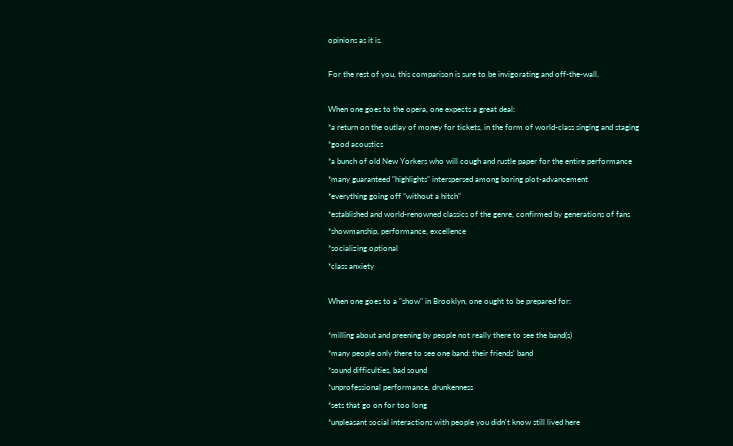opinions as it is.

For the rest of you, this comparison is sure to be invigorating and off-the-wall.

When one goes to the opera, one expects a great deal:
*a return on the outlay of money for tickets, in the form of world-class singing and staging
*good acoustics
*a bunch of old New Yorkers who will cough and rustle paper for the entire performance
*many guaranteed "highlights" interspersed among boring plot-advancement
*everything going off "without a hitch"
*established and world-renowned classics of the genre, confirmed by generations of fans
*showmanship, performance, excellence
*socializing optional
*class anxiety

When one goes to a "show" in Brooklyn, one ought to be prepared for:

*milling about and preening by people not really there to see the band(s)
*many people only there to see one band: their friends' band
*sound difficulties, bad sound
*unprofessional performance, drunkenness
*sets that go on for too long
*unpleasant social interactions with people you didn't know still lived here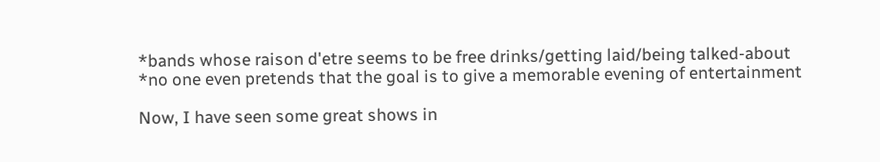*bands whose raison d'etre seems to be free drinks/getting laid/being talked-about
*no one even pretends that the goal is to give a memorable evening of entertainment

Now, I have seen some great shows in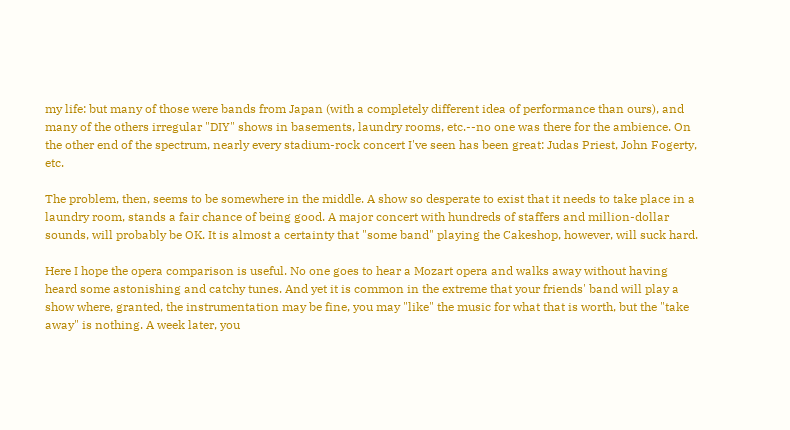my life: but many of those were bands from Japan (with a completely different idea of performance than ours), and many of the others irregular "DIY" shows in basements, laundry rooms, etc.--no one was there for the ambience. On the other end of the spectrum, nearly every stadium-rock concert I've seen has been great: Judas Priest, John Fogerty, etc.

The problem, then, seems to be somewhere in the middle. A show so desperate to exist that it needs to take place in a laundry room, stands a fair chance of being good. A major concert with hundreds of staffers and million-dollar sounds, will probably be OK. It is almost a certainty that "some band" playing the Cakeshop, however, will suck hard.

Here I hope the opera comparison is useful. No one goes to hear a Mozart opera and walks away without having heard some astonishing and catchy tunes. And yet it is common in the extreme that your friends' band will play a show where, granted, the instrumentation may be fine, you may "like" the music for what that is worth, but the "take away" is nothing. A week later, you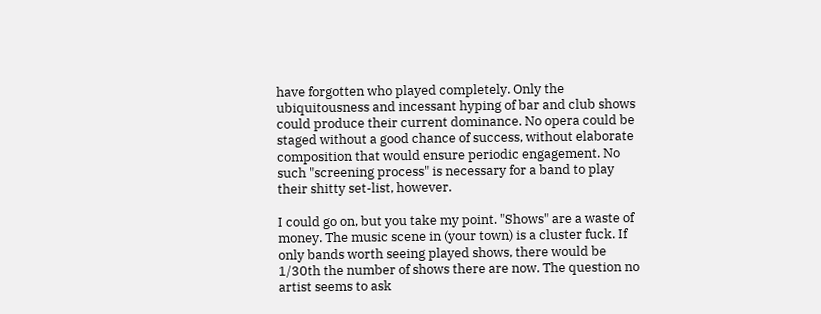have forgotten who played completely. Only the ubiquitousness and incessant hyping of bar and club shows could produce their current dominance. No opera could be staged without a good chance of success, without elaborate composition that would ensure periodic engagement. No such "screening process" is necessary for a band to play their shitty set-list, however.

I could go on, but you take my point. "Shows" are a waste of money. The music scene in (your town) is a cluster fuck. If only bands worth seeing played shows, there would be 1/30th the number of shows there are now. The question no artist seems to ask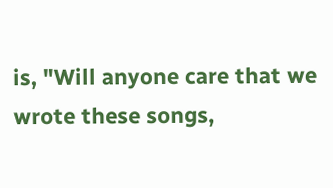is, "Will anyone care that we wrote these songs,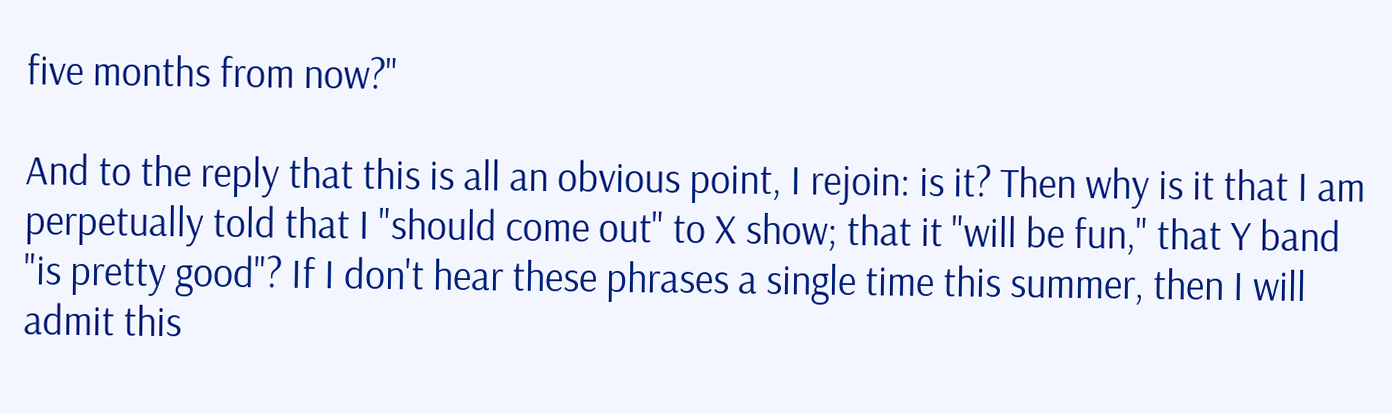five months from now?"

And to the reply that this is all an obvious point, I rejoin: is it? Then why is it that I am perpetually told that I "should come out" to X show; that it "will be fun," that Y band "is pretty good"? If I don't hear these phrases a single time this summer, then I will admit this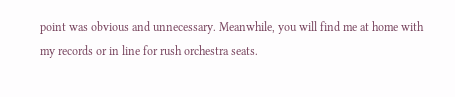point was obvious and unnecessary. Meanwhile, you will find me at home with my records or in line for rush orchestra seats.